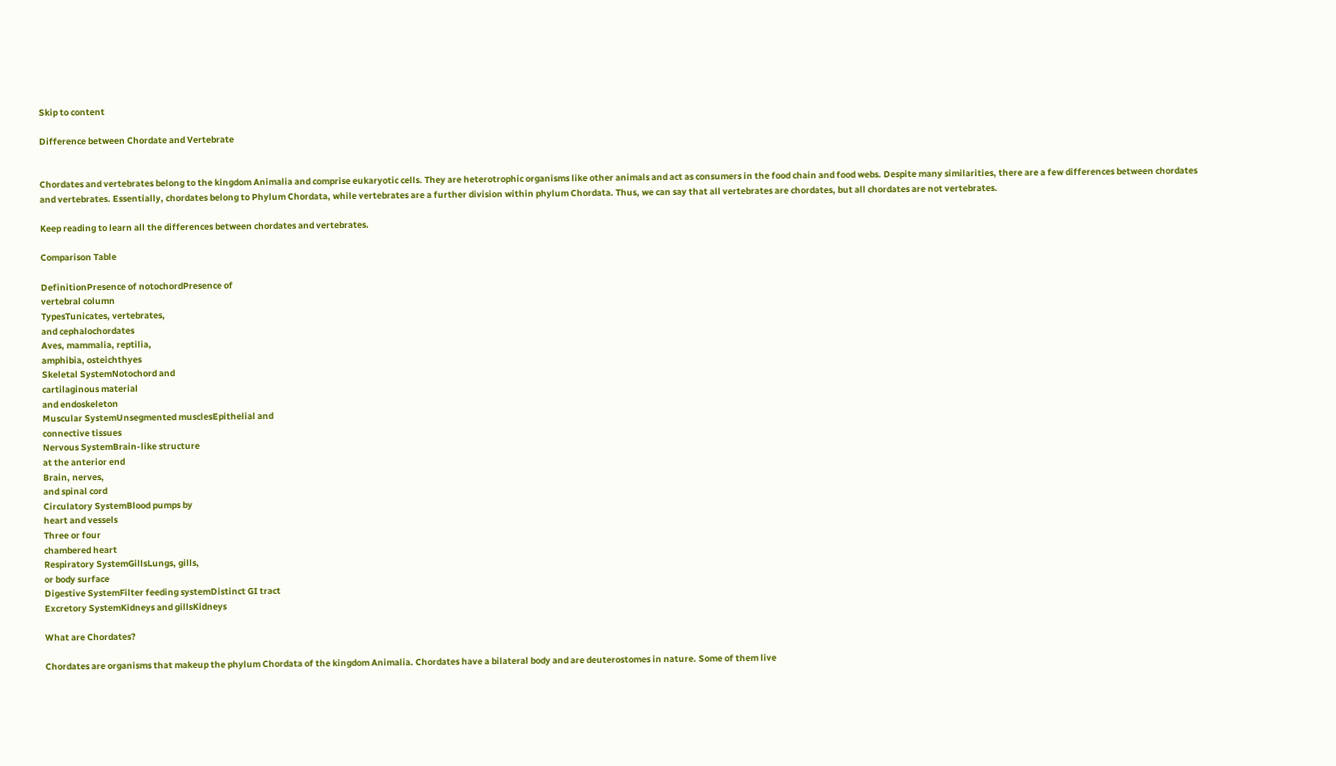Skip to content

Difference between Chordate and Vertebrate


Chordates and vertebrates belong to the kingdom Animalia and comprise eukaryotic cells. They are heterotrophic organisms like other animals and act as consumers in the food chain and food webs. Despite many similarities, there are a few differences between chordates and vertebrates. Essentially, chordates belong to Phylum Chordata, while vertebrates are a further division within phylum Chordata. Thus, we can say that all vertebrates are chordates, but all chordates are not vertebrates.

Keep reading to learn all the differences between chordates and vertebrates.

Comparison Table

DefinitionPresence of notochordPresence of
vertebral column
TypesTunicates, vertebrates,
and cephalochordates
Aves, mammalia, reptilia,
amphibia, osteichthyes
Skeletal SystemNotochord and
cartilaginous material
and endoskeleton
Muscular SystemUnsegmented musclesEpithelial and
connective tissues
Nervous SystemBrain-like structure
at the anterior end
Brain, nerves,
and spinal cord
Circulatory SystemBlood pumps by
heart and vessels
Three or four
chambered heart
Respiratory SystemGillsLungs, gills,
or body surface
Digestive SystemFilter feeding systemDistinct GI tract
Excretory SystemKidneys and gillsKidneys

What are Chordates?

Chordates are organisms that makeup the phylum Chordata of the kingdom Animalia. Chordates have a bilateral body and are deuterostomes in nature. Some of them live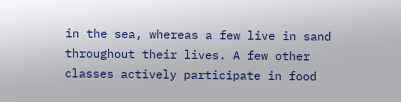in the sea, whereas a few live in sand throughout their lives. A few other classes actively participate in food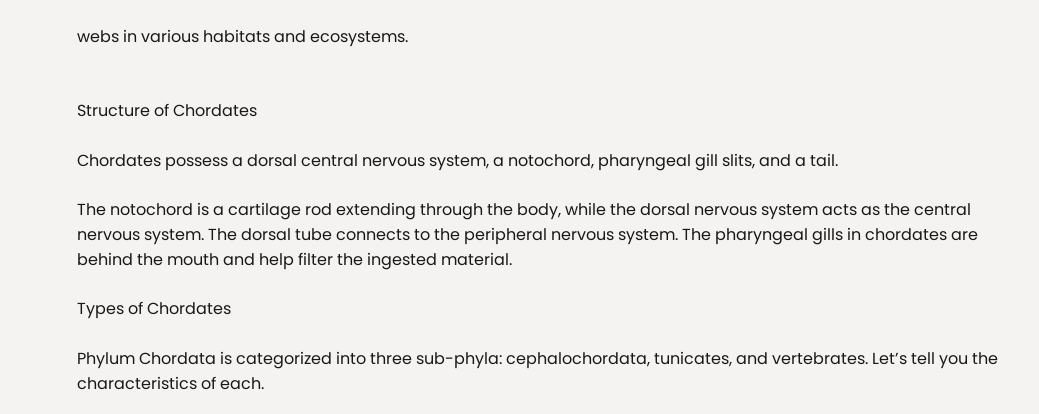webs in various habitats and ecosystems.


Structure of Chordates

Chordates possess a dorsal central nervous system, a notochord, pharyngeal gill slits, and a tail.

The notochord is a cartilage rod extending through the body, while the dorsal nervous system acts as the central nervous system. The dorsal tube connects to the peripheral nervous system. The pharyngeal gills in chordates are behind the mouth and help filter the ingested material.

Types of Chordates

Phylum Chordata is categorized into three sub-phyla: cephalochordata, tunicates, and vertebrates. Let’s tell you the characteristics of each.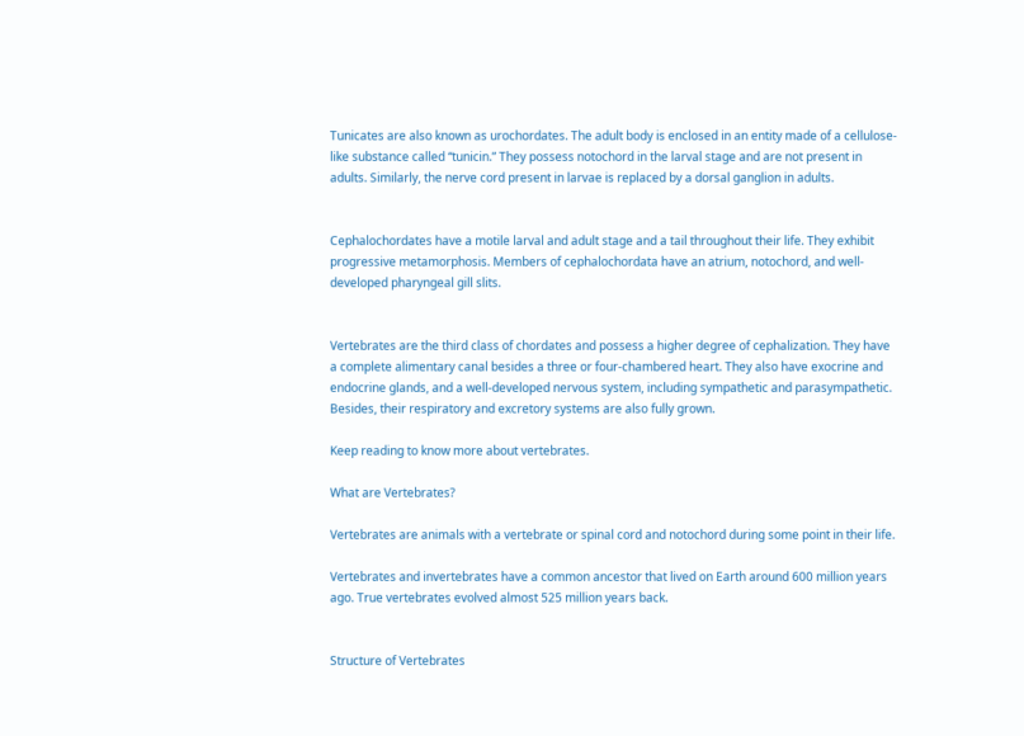Tunicates are also known as urochordates. The adult body is enclosed in an entity made of a cellulose-like substance called “tunicin.” They possess notochord in the larval stage and are not present in adults. Similarly, the nerve cord present in larvae is replaced by a dorsal ganglion in adults.


Cephalochordates have a motile larval and adult stage and a tail throughout their life. They exhibit progressive metamorphosis. Members of cephalochordata have an atrium, notochord, and well-developed pharyngeal gill slits.


Vertebrates are the third class of chordates and possess a higher degree of cephalization. They have a complete alimentary canal besides a three or four-chambered heart. They also have exocrine and endocrine glands, and a well-developed nervous system, including sympathetic and parasympathetic. Besides, their respiratory and excretory systems are also fully grown.

Keep reading to know more about vertebrates.

What are Vertebrates?

Vertebrates are animals with a vertebrate or spinal cord and notochord during some point in their life.

Vertebrates and invertebrates have a common ancestor that lived on Earth around 600 million years ago. True vertebrates evolved almost 525 million years back.


Structure of Vertebrates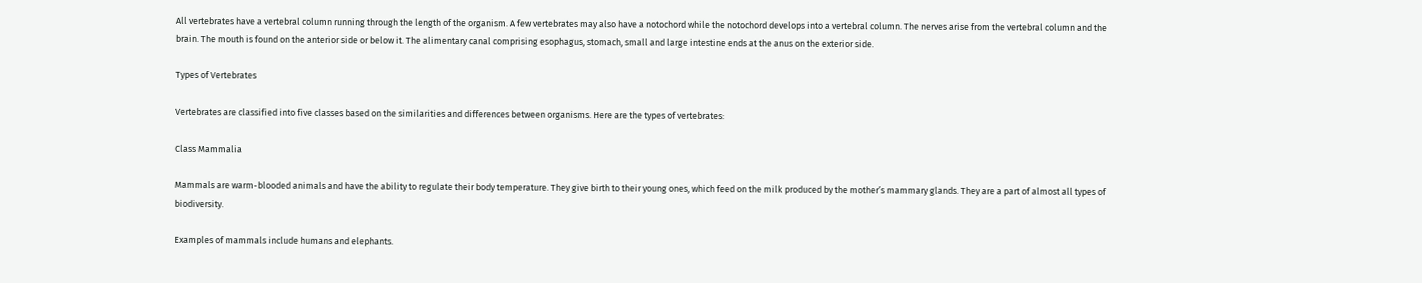All vertebrates have a vertebral column running through the length of the organism. A few vertebrates may also have a notochord while the notochord develops into a vertebral column. The nerves arise from the vertebral column and the brain. The mouth is found on the anterior side or below it. The alimentary canal comprising esophagus, stomach, small and large intestine ends at the anus on the exterior side.

Types of Vertebrates

Vertebrates are classified into five classes based on the similarities and differences between organisms. Here are the types of vertebrates:

Class Mammalia

Mammals are warm-blooded animals and have the ability to regulate their body temperature. They give birth to their young ones, which feed on the milk produced by the mother’s mammary glands. They are a part of almost all types of biodiversity.

Examples of mammals include humans and elephants.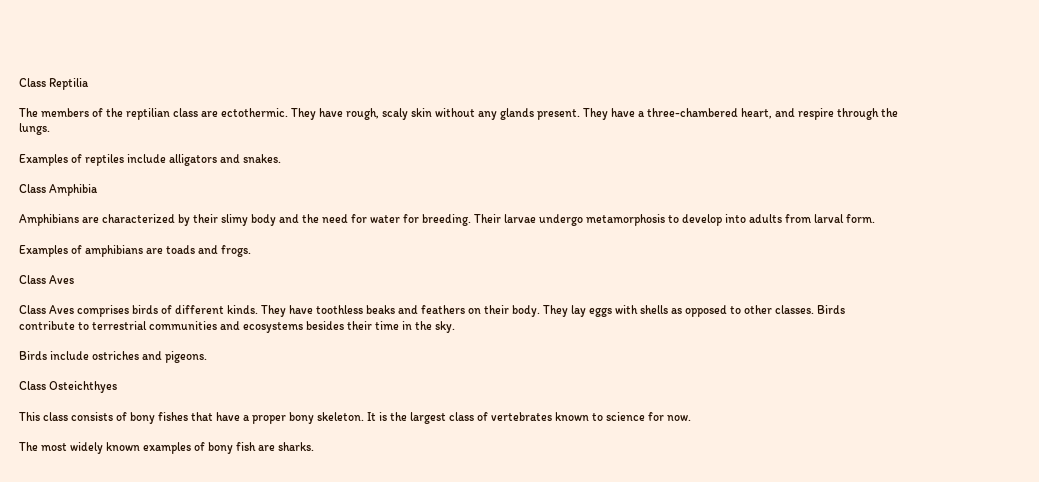Class Reptilia

The members of the reptilian class are ectothermic. They have rough, scaly skin without any glands present. They have a three-chambered heart, and respire through the lungs.

Examples of reptiles include alligators and snakes.

Class Amphibia

Amphibians are characterized by their slimy body and the need for water for breeding. Their larvae undergo metamorphosis to develop into adults from larval form.

Examples of amphibians are toads and frogs.

Class Aves

Class Aves comprises birds of different kinds. They have toothless beaks and feathers on their body. They lay eggs with shells as opposed to other classes. Birds contribute to terrestrial communities and ecosystems besides their time in the sky.

Birds include ostriches and pigeons.

Class Osteichthyes

This class consists of bony fishes that have a proper bony skeleton. It is the largest class of vertebrates known to science for now.

The most widely known examples of bony fish are sharks.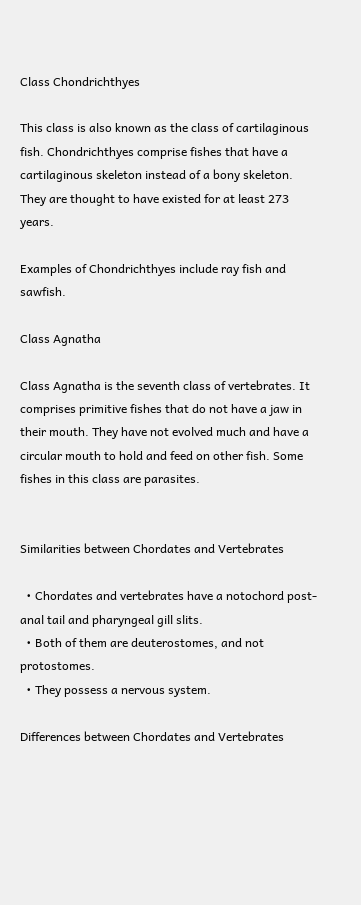Class Chondrichthyes

This class is also known as the class of cartilaginous fish. Chondrichthyes comprise fishes that have a cartilaginous skeleton instead of a bony skeleton. They are thought to have existed for at least 273 years.

Examples of Chondrichthyes include ray fish and sawfish.

Class Agnatha

Class Agnatha is the seventh class of vertebrates. It comprises primitive fishes that do not have a jaw in their mouth. They have not evolved much and have a circular mouth to hold and feed on other fish. Some fishes in this class are parasites.


Similarities between Chordates and Vertebrates

  • Chordates and vertebrates have a notochord post-anal tail and pharyngeal gill slits.
  • Both of them are deuterostomes, and not protostomes.
  • They possess a nervous system.

Differences between Chordates and Vertebrates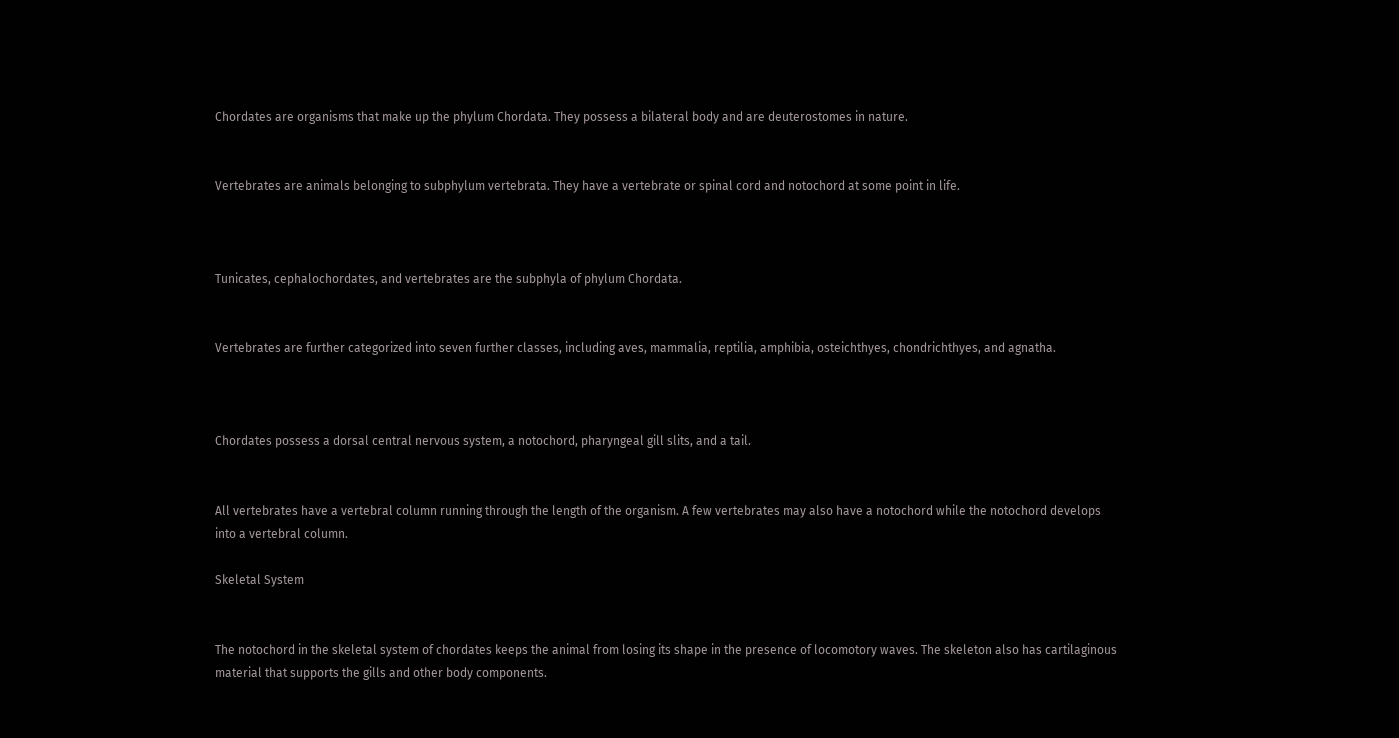Chordates are organisms that make up the phylum Chordata. They possess a bilateral body and are deuterostomes in nature.


Vertebrates are animals belonging to subphylum vertebrata. They have a vertebrate or spinal cord and notochord at some point in life.



Tunicates, cephalochordates, and vertebrates are the subphyla of phylum Chordata.


Vertebrates are further categorized into seven further classes, including aves, mammalia, reptilia, amphibia, osteichthyes, chondrichthyes, and agnatha.



Chordates possess a dorsal central nervous system, a notochord, pharyngeal gill slits, and a tail.


All vertebrates have a vertebral column running through the length of the organism. A few vertebrates may also have a notochord while the notochord develops into a vertebral column.

Skeletal System


The notochord in the skeletal system of chordates keeps the animal from losing its shape in the presence of locomotory waves. The skeleton also has cartilaginous material that supports the gills and other body components.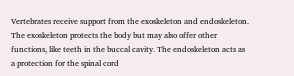Vertebrates receive support from the exoskeleton and endoskeleton. The exoskeleton protects the body but may also offer other functions, like teeth in the buccal cavity. The endoskeleton acts as a protection for the spinal cord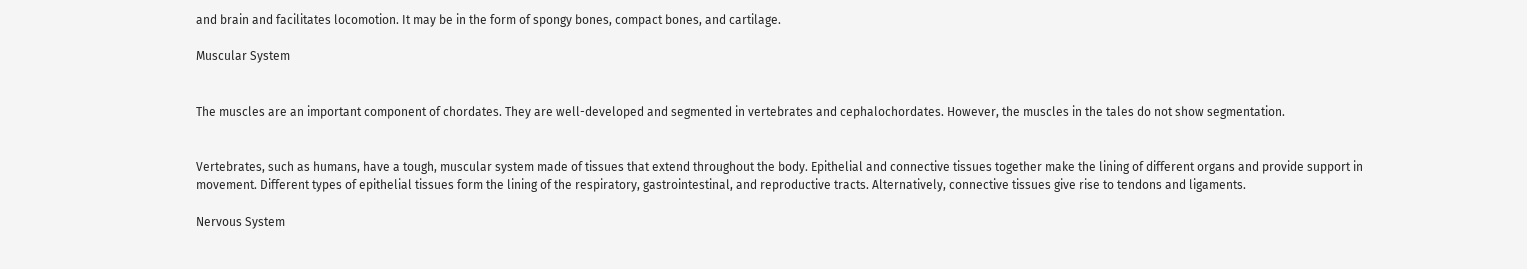and brain and facilitates locomotion. It may be in the form of spongy bones, compact bones, and cartilage.

Muscular System


The muscles are an important component of chordates. They are well-developed and segmented in vertebrates and cephalochordates. However, the muscles in the tales do not show segmentation.


Vertebrates, such as humans, have a tough, muscular system made of tissues that extend throughout the body. Epithelial and connective tissues together make the lining of different organs and provide support in movement. Different types of epithelial tissues form the lining of the respiratory, gastrointestinal, and reproductive tracts. Alternatively, connective tissues give rise to tendons and ligaments.

Nervous System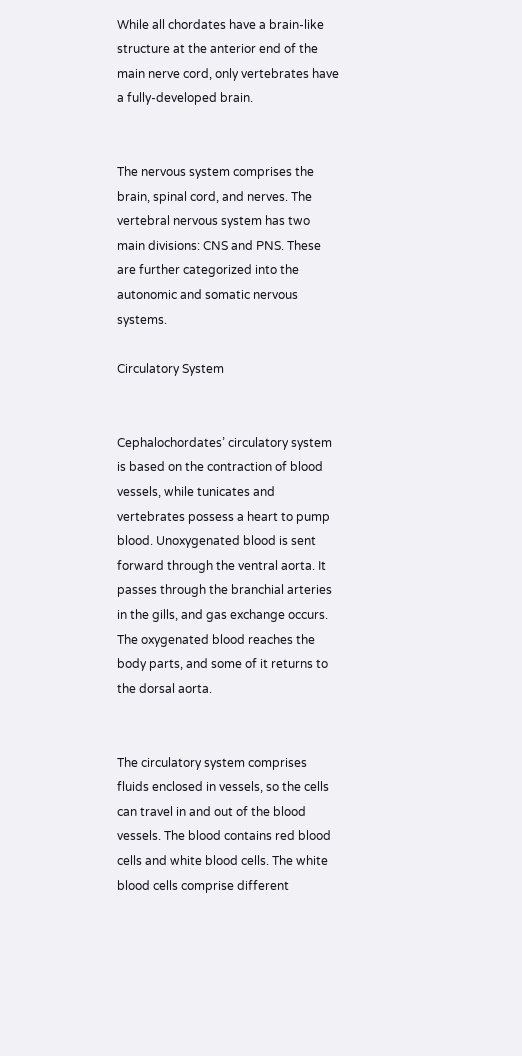While all chordates have a brain-like structure at the anterior end of the main nerve cord, only vertebrates have a fully-developed brain.


The nervous system comprises the brain, spinal cord, and nerves. The vertebral nervous system has two main divisions: CNS and PNS. These are further categorized into the autonomic and somatic nervous systems.

Circulatory System


Cephalochordates’ circulatory system is based on the contraction of blood vessels, while tunicates and vertebrates possess a heart to pump blood. Unoxygenated blood is sent forward through the ventral aorta. It passes through the branchial arteries in the gills, and gas exchange occurs. The oxygenated blood reaches the body parts, and some of it returns to the dorsal aorta.


The circulatory system comprises fluids enclosed in vessels, so the cells can travel in and out of the blood vessels. The blood contains red blood cells and white blood cells. The white blood cells comprise different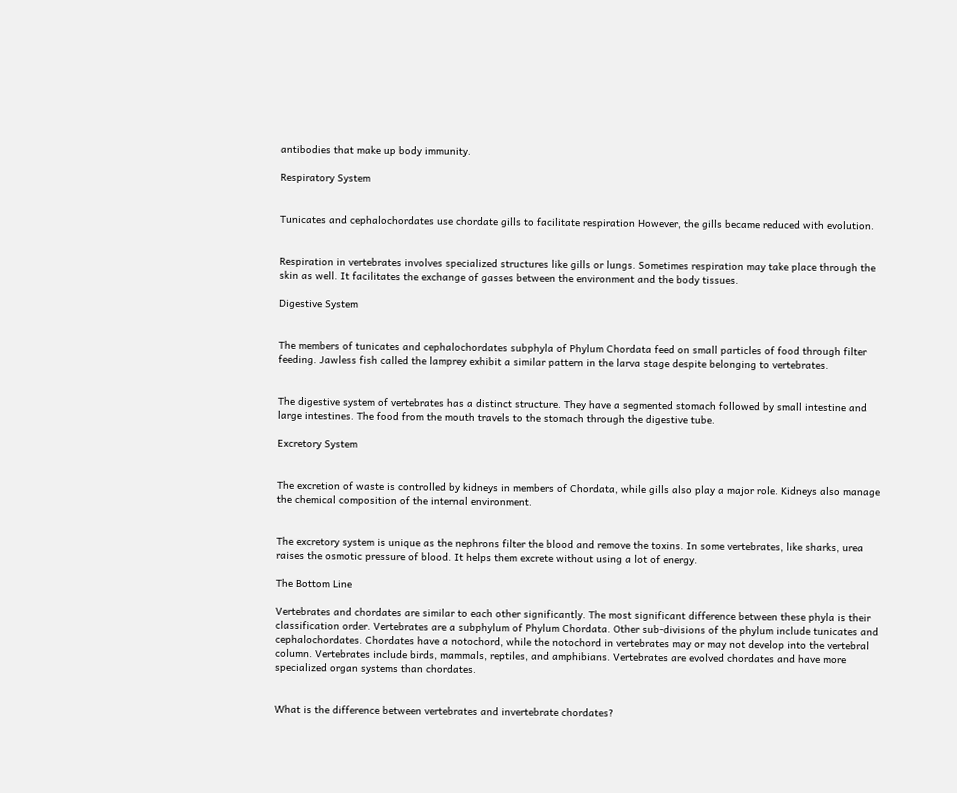antibodies that make up body immunity.

Respiratory System


Tunicates and cephalochordates use chordate gills to facilitate respiration However, the gills became reduced with evolution.


Respiration in vertebrates involves specialized structures like gills or lungs. Sometimes respiration may take place through the skin as well. It facilitates the exchange of gasses between the environment and the body tissues.

Digestive System


The members of tunicates and cephalochordates subphyla of Phylum Chordata feed on small particles of food through filter feeding. Jawless fish called the lamprey exhibit a similar pattern in the larva stage despite belonging to vertebrates.


The digestive system of vertebrates has a distinct structure. They have a segmented stomach followed by small intestine and large intestines. The food from the mouth travels to the stomach through the digestive tube.

Excretory System


The excretion of waste is controlled by kidneys in members of Chordata, while gills also play a major role. Kidneys also manage the chemical composition of the internal environment.


The excretory system is unique as the nephrons filter the blood and remove the toxins. In some vertebrates, like sharks, urea raises the osmotic pressure of blood. It helps them excrete without using a lot of energy.

The Bottom Line

Vertebrates and chordates are similar to each other significantly. The most significant difference between these phyla is their classification order. Vertebrates are a subphylum of Phylum Chordata. Other sub-divisions of the phylum include tunicates and cephalochordates. Chordates have a notochord, while the notochord in vertebrates may or may not develop into the vertebral column. Vertebrates include birds, mammals, reptiles, and amphibians. Vertebrates are evolved chordates and have more specialized organ systems than chordates.


What is the difference between vertebrates and invertebrate chordates?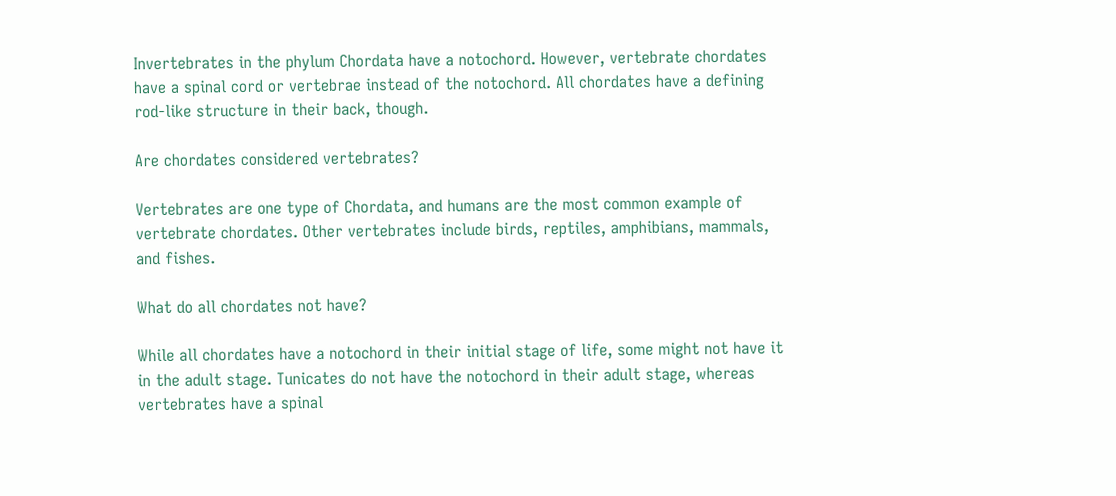Invertebrates in the phylum Chordata have a notochord. However, vertebrate chordates have a spinal cord or vertebrae instead of the notochord. All chordates have a defining rod-like structure in their back, though.

Are chordates considered vertebrates?

Vertebrates are one type of Chordata, and humans are the most common example of vertebrate chordates. Other vertebrates include birds, reptiles, amphibians, mammals, and fishes.

What do all chordates not have?

While all chordates have a notochord in their initial stage of life, some might not have it in the adult stage. Tunicates do not have the notochord in their adult stage, whereas vertebrates have a spinal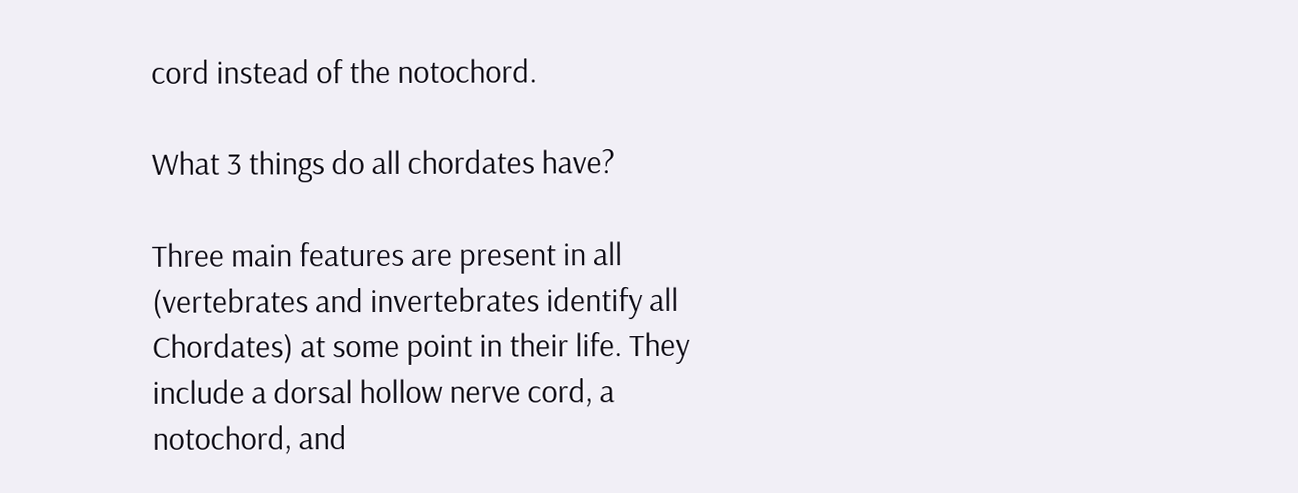cord instead of the notochord.

What 3 things do all chordates have?

Three main features are present in all (vertebrates and invertebrates identify all Chordates) at some point in their life. They include a dorsal hollow nerve cord, a notochord, and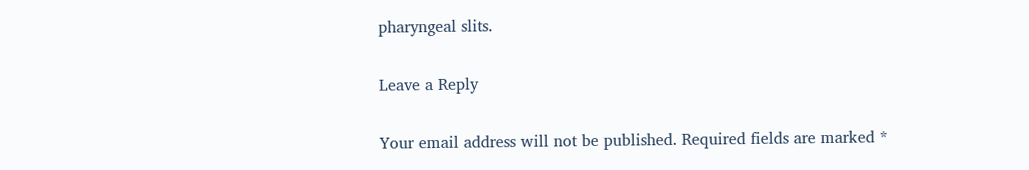pharyngeal slits.

Leave a Reply

Your email address will not be published. Required fields are marked *